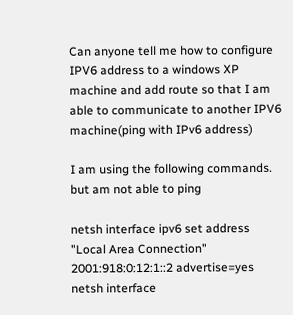Can anyone tell me how to configure IPV6 address to a windows XP machine and add route so that I am able to communicate to another IPV6 machine(ping with IPv6 address)

I am using the following commands. but am not able to ping

netsh interface ipv6 set address "Local Area Connection" 2001:918:0:12:1::2 advertise=yes
netsh interface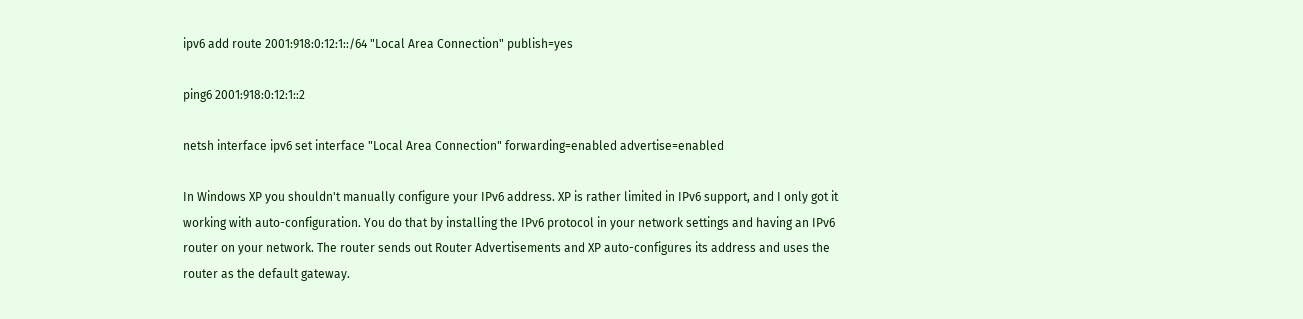ipv6 add route 2001:918:0:12:1::/64 "Local Area Connection" publish=yes

ping6 2001:918:0:12:1::2

netsh interface ipv6 set interface "Local Area Connection" forwarding=enabled advertise=enabled

In Windows XP you shouldn't manually configure your IPv6 address. XP is rather limited in IPv6 support, and I only got it working with auto-configuration. You do that by installing the IPv6 protocol in your network settings and having an IPv6 router on your network. The router sends out Router Advertisements and XP auto-configures its address and uses the router as the default gateway.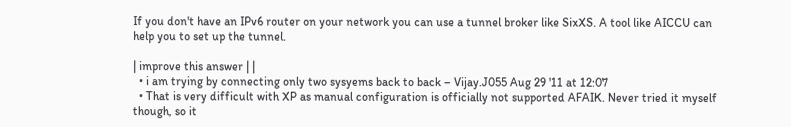If you don't have an IPv6 router on your network you can use a tunnel broker like SixXS. A tool like AICCU can help you to set up the tunnel.

| improve this answer | |
  • i am trying by connecting only two sysyems back to back – Vijay.J055 Aug 29 '11 at 12:07
  • That is very difficult with XP as manual configuration is officially not supported AFAIK. Never tried it myself though, so it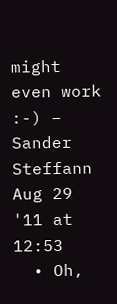might even work :-) – Sander Steffann Aug 29 '11 at 12:53
  • Oh,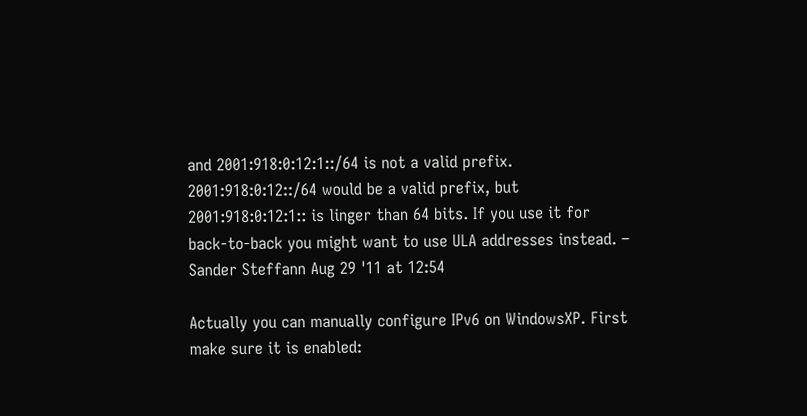and 2001:918:0:12:1::/64 is not a valid prefix. 2001:918:0:12::/64 would be a valid prefix, but 2001:918:0:12:1:: is linger than 64 bits. If you use it for back-to-back you might want to use ULA addresses instead. – Sander Steffann Aug 29 '11 at 12:54

Actually you can manually configure IPv6 on WindowsXP. First make sure it is enabled: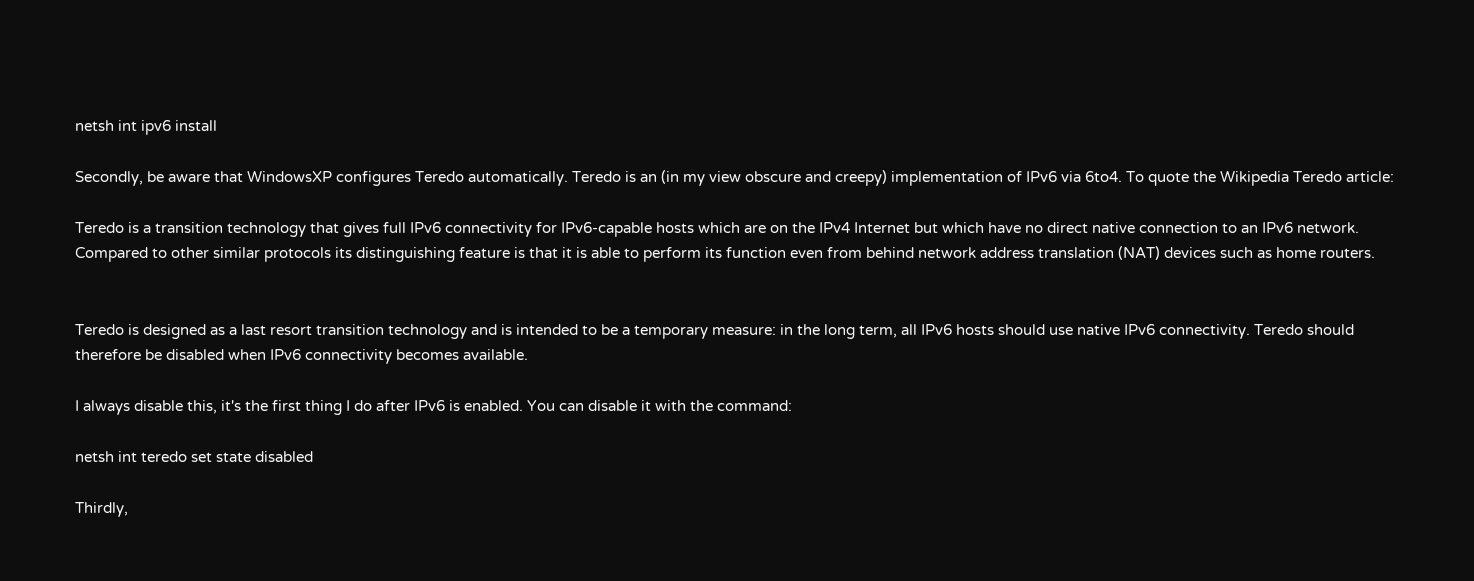netsh int ipv6 install

Secondly, be aware that WindowsXP configures Teredo automatically. Teredo is an (in my view obscure and creepy) implementation of IPv6 via 6to4. To quote the Wikipedia Teredo article:

Teredo is a transition technology that gives full IPv6 connectivity for IPv6-capable hosts which are on the IPv4 Internet but which have no direct native connection to an IPv6 network. Compared to other similar protocols its distinguishing feature is that it is able to perform its function even from behind network address translation (NAT) devices such as home routers.


Teredo is designed as a last resort transition technology and is intended to be a temporary measure: in the long term, all IPv6 hosts should use native IPv6 connectivity. Teredo should therefore be disabled when IPv6 connectivity becomes available.

I always disable this, it's the first thing I do after IPv6 is enabled. You can disable it with the command:

netsh int teredo set state disabled

Thirdly,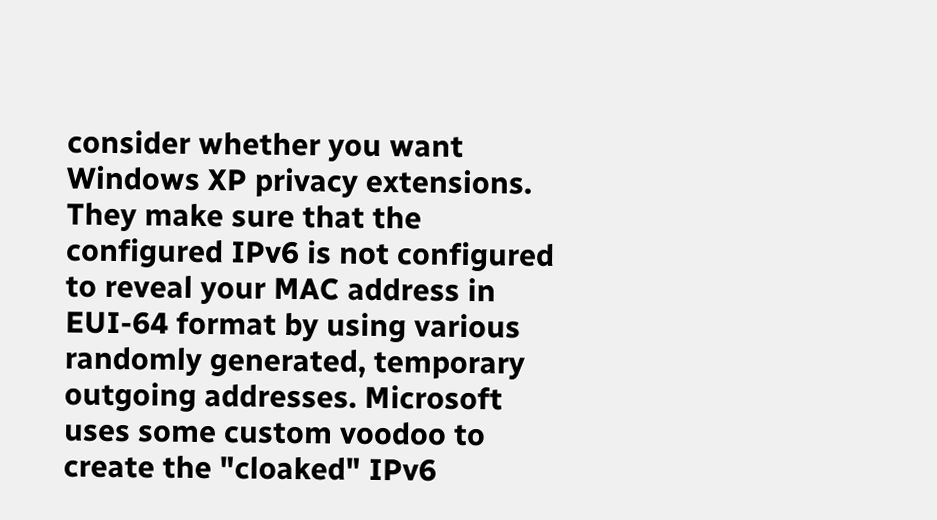consider whether you want Windows XP privacy extensions. They make sure that the configured IPv6 is not configured to reveal your MAC address in EUI-64 format by using various randomly generated, temporary outgoing addresses. Microsoft uses some custom voodoo to create the "cloaked" IPv6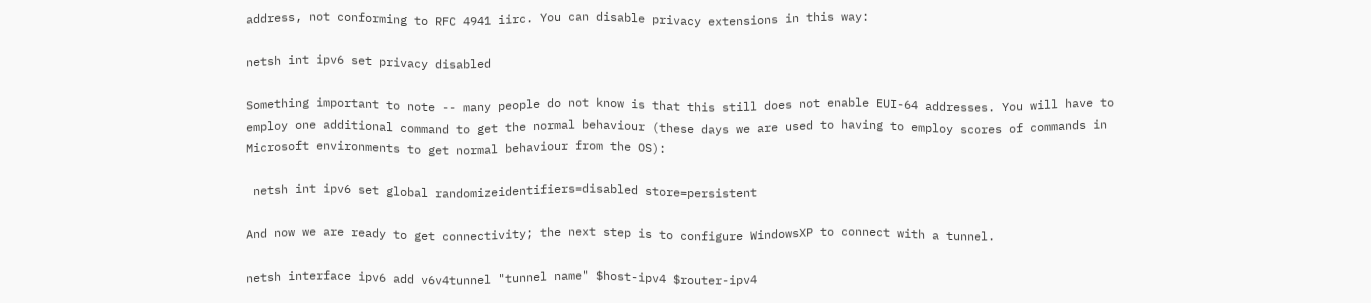address, not conforming to RFC 4941 iirc. You can disable privacy extensions in this way:

netsh int ipv6 set privacy disabled

Something important to note -- many people do not know is that this still does not enable EUI-64 addresses. You will have to employ one additional command to get the normal behaviour (these days we are used to having to employ scores of commands in Microsoft environments to get normal behaviour from the OS):

 netsh int ipv6 set global randomizeidentifiers=disabled store=persistent

And now we are ready to get connectivity; the next step is to configure WindowsXP to connect with a tunnel.

netsh interface ipv6 add v6v4tunnel "tunnel name" $host-ipv4 $router-ipv4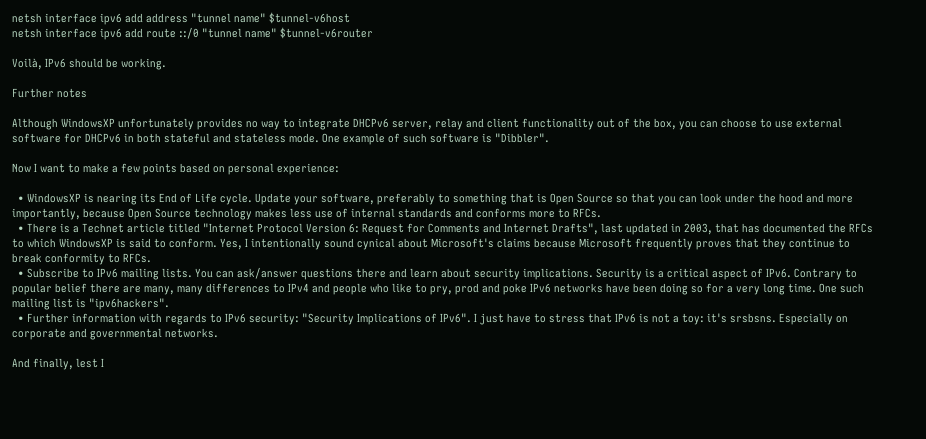netsh interface ipv6 add address "tunnel name" $tunnel-v6host
netsh interface ipv6 add route ::/0 "tunnel name" $tunnel-v6router

Voilà, IPv6 should be working.

Further notes

Although WindowsXP unfortunately provides no way to integrate DHCPv6 server, relay and client functionality out of the box, you can choose to use external software for DHCPv6 in both stateful and stateless mode. One example of such software is "Dibbler".

Now I want to make a few points based on personal experience:

  • WindowsXP is nearing its End of Life cycle. Update your software, preferably to something that is Open Source so that you can look under the hood and more importantly, because Open Source technology makes less use of internal standards and conforms more to RFCs.
  • There is a Technet article titled "Internet Protocol Version 6: Request for Comments and Internet Drafts", last updated in 2003, that has documented the RFCs to which WindowsXP is said to conform. Yes, I intentionally sound cynical about Microsoft's claims because Microsoft frequently proves that they continue to break conformity to RFCs.
  • Subscribe to IPv6 mailing lists. You can ask/answer questions there and learn about security implications. Security is a critical aspect of IPv6. Contrary to popular belief there are many, many differences to IPv4 and people who like to pry, prod and poke IPv6 networks have been doing so for a very long time. One such mailing list is "ipv6hackers".
  • Further information with regards to IPv6 security: "Security Implications of IPv6". I just have to stress that IPv6 is not a toy: it's srsbsns. Especially on corporate and governmental networks.

And finally, lest I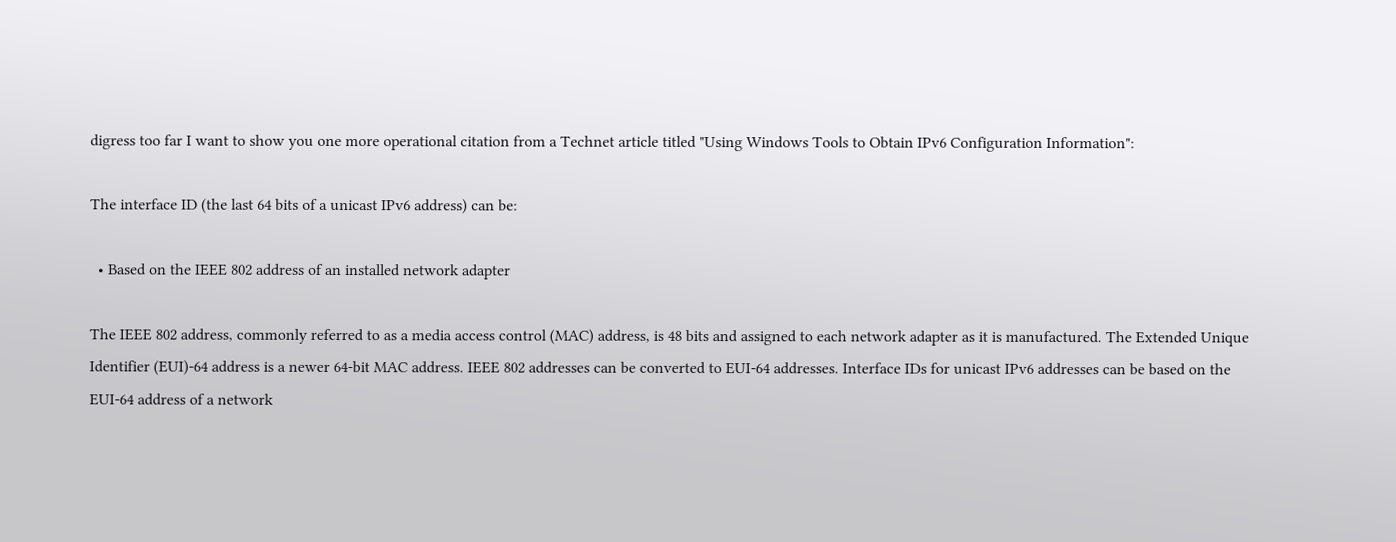digress too far I want to show you one more operational citation from a Technet article titled "Using Windows Tools to Obtain IPv6 Configuration Information":

The interface ID (the last 64 bits of a unicast IPv6 address) can be:

  • Based on the IEEE 802 address of an installed network adapter

The IEEE 802 address, commonly referred to as a media access control (MAC) address, is 48 bits and assigned to each network adapter as it is manufactured. The Extended Unique Identifier (EUI)-64 address is a newer 64-bit MAC address. IEEE 802 addresses can be converted to EUI-64 addresses. Interface IDs for unicast IPv6 addresses can be based on the EUI-64 address of a network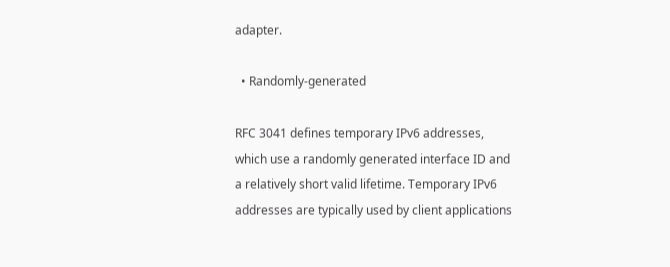adapter.

  • Randomly-generated

RFC 3041 defines temporary IPv6 addresses, which use a randomly generated interface ID and a relatively short valid lifetime. Temporary IPv6 addresses are typically used by client applications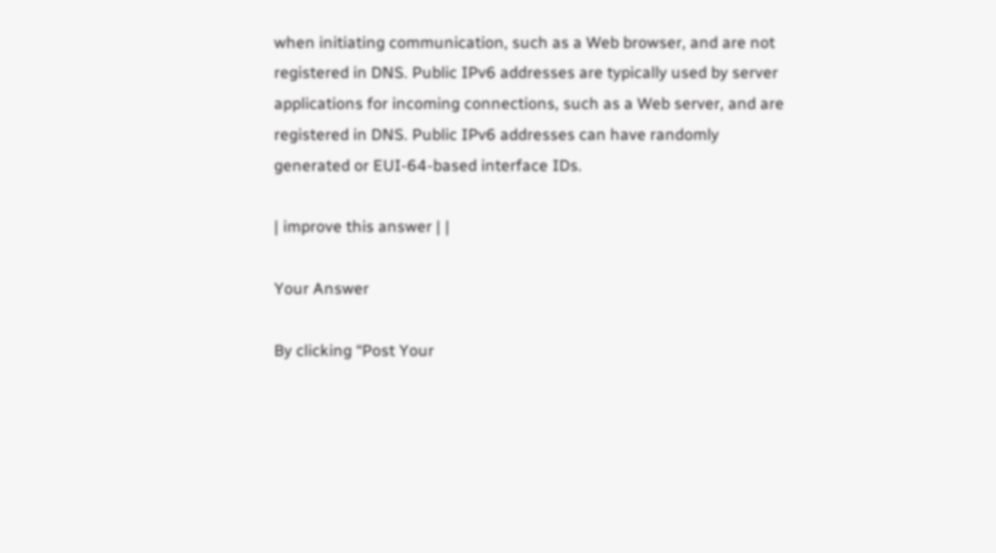when initiating communication, such as a Web browser, and are not registered in DNS. Public IPv6 addresses are typically used by server applications for incoming connections, such as a Web server, and are registered in DNS. Public IPv6 addresses can have randomly generated or EUI-64-based interface IDs.

| improve this answer | |

Your Answer

By clicking “Post Your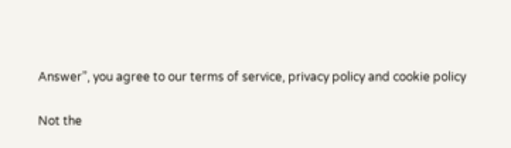Answer”, you agree to our terms of service, privacy policy and cookie policy

Not the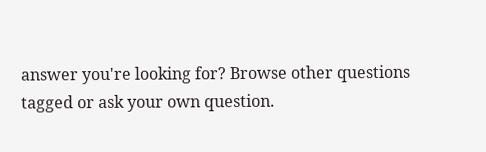answer you're looking for? Browse other questions tagged or ask your own question.